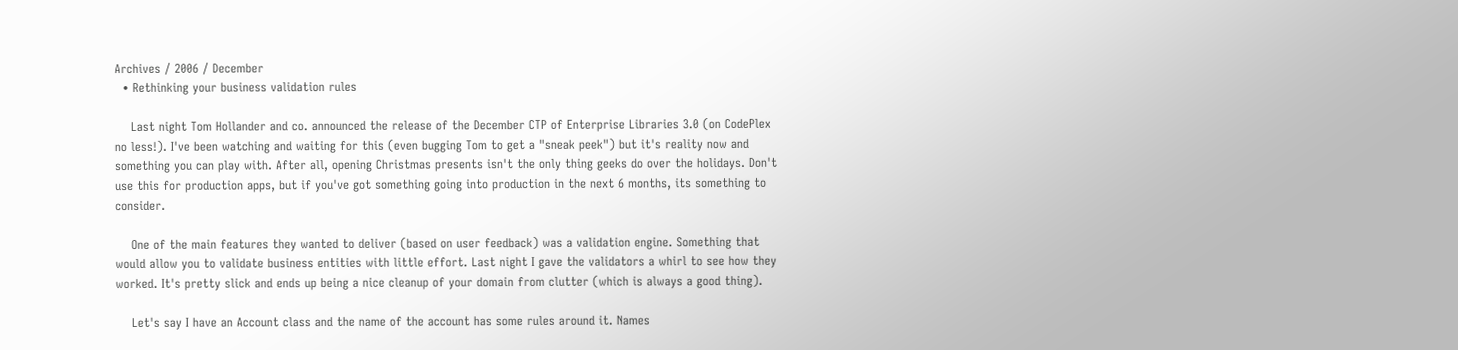Archives / 2006 / December
  • Rethinking your business validation rules

    Last night Tom Hollander and co. announced the release of the December CTP of Enterprise Libraries 3.0 (on CodePlex no less!). I've been watching and waiting for this (even bugging Tom to get a "sneak peek") but it's reality now and something you can play with. After all, opening Christmas presents isn't the only thing geeks do over the holidays. Don't use this for production apps, but if you've got something going into production in the next 6 months, its something to consider.

    One of the main features they wanted to deliver (based on user feedback) was a validation engine. Something that would allow you to validate business entities with little effort. Last night I gave the validators a whirl to see how they worked. It's pretty slick and ends up being a nice cleanup of your domain from clutter (which is always a good thing).

    Let's say I have an Account class and the name of the account has some rules around it. Names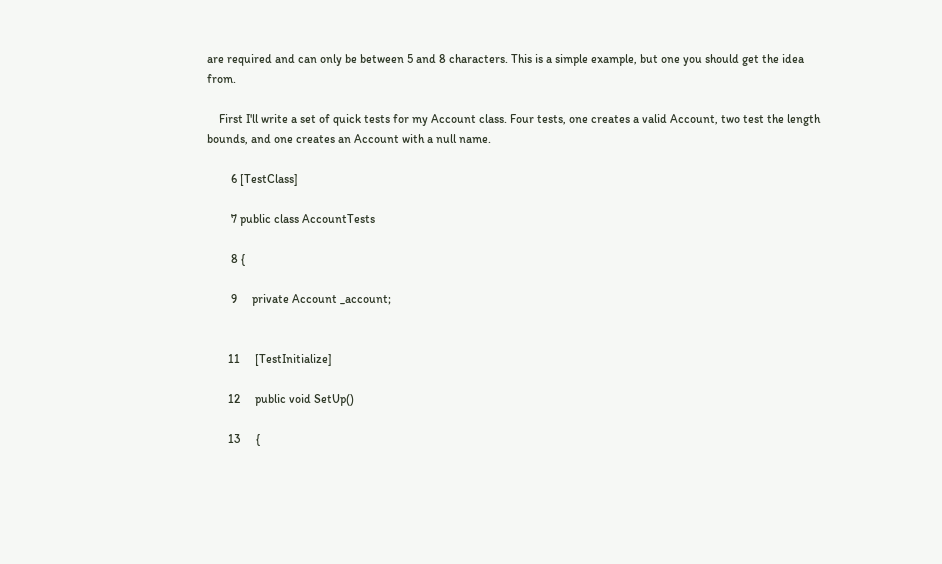are required and can only be between 5 and 8 characters. This is a simple example, but one you should get the idea from.

    First I'll write a set of quick tests for my Account class. Four tests, one creates a valid Account, two test the length bounds, and one creates an Account with a null name.

        6 [TestClass]

        7 public class AccountTests

        8 {

        9     private Account _account;


       11     [TestInitialize]

       12     public void SetUp()

       13     {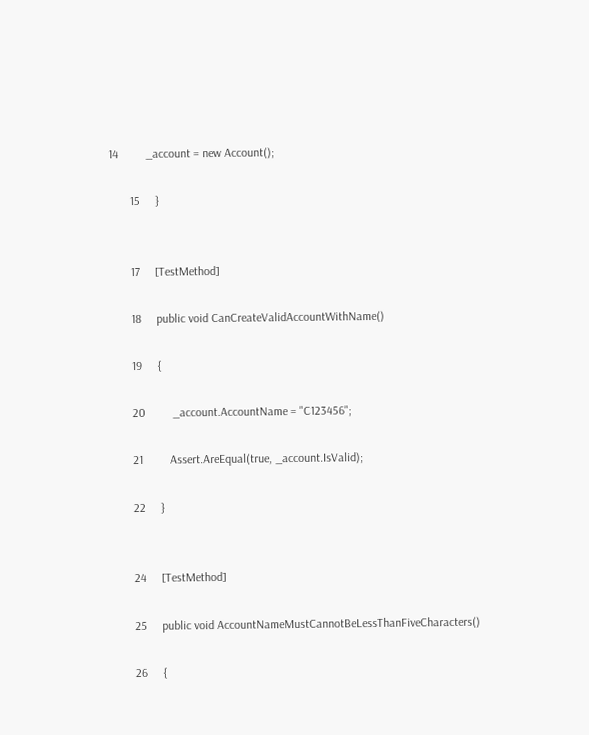14         _account = new Account();

       15     }


       17     [TestMethod]

       18     public void CanCreateValidAccountWithName()

       19     {

       20         _account.AccountName = "C123456";

       21         Assert.AreEqual(true, _account.IsValid);

       22     }


       24     [TestMethod]

       25     public void AccountNameMustCannotBeLessThanFiveCharacters()

       26     {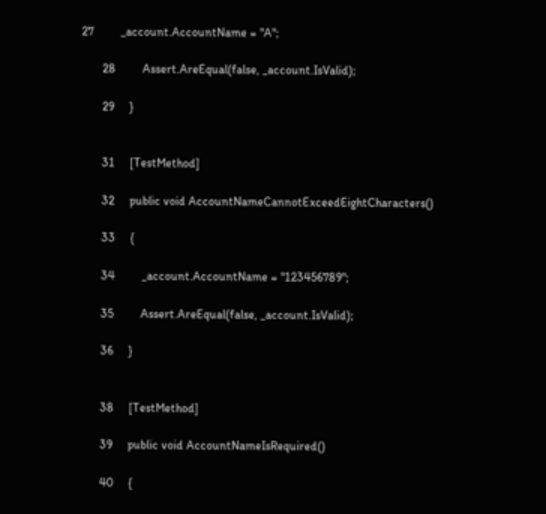27         _account.AccountName = "A";

       28         Assert.AreEqual(false, _account.IsValid);

       29     }


       31     [TestMethod]

       32     public void AccountNameCannotExceedEightCharacters()

       33     {

       34         _account.AccountName = "123456789";

       35         Assert.AreEqual(false, _account.IsValid);

       36     }


       38     [TestMethod]

       39     public void AccountNameIsRequired()

       40     {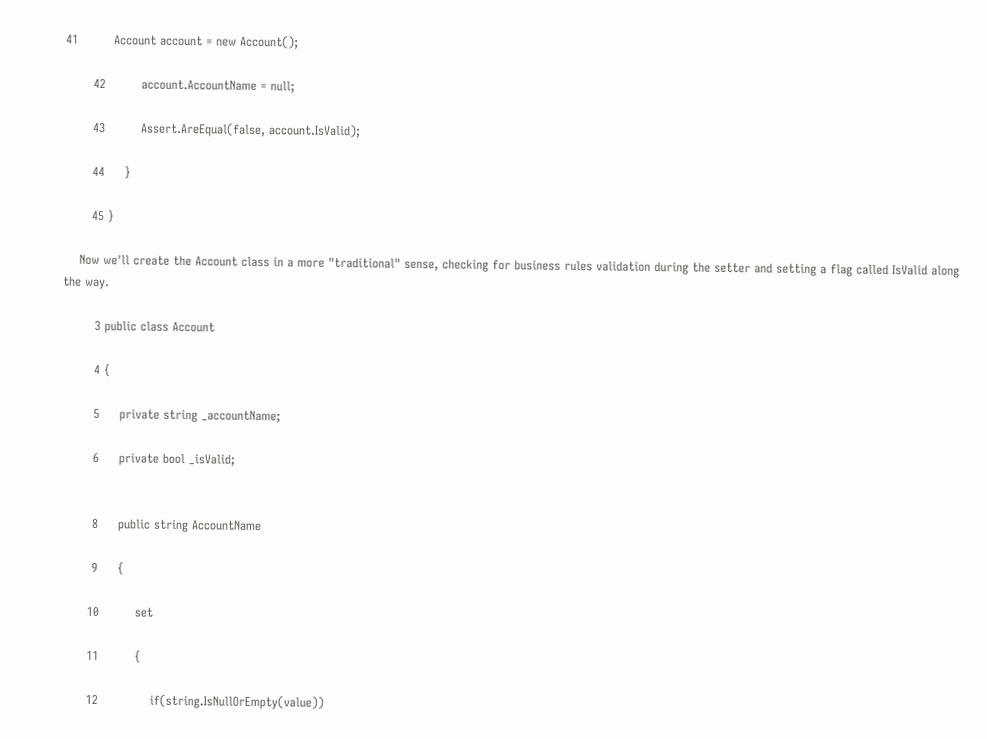41         Account account = new Account();

       42         account.AccountName = null;

       43         Assert.AreEqual(false, account.IsValid);

       44     }

       45 }

    Now we'll create the Account class in a more "traditional" sense, checking for business rules validation during the setter and setting a flag called IsValid along the way.

        3 public class Account

        4 {

        5     private string _accountName;

        6     private bool _isValid;


        8     public string AccountName

        9     {

       10         set

       11         {

       12             if(string.IsNullOrEmpty(value))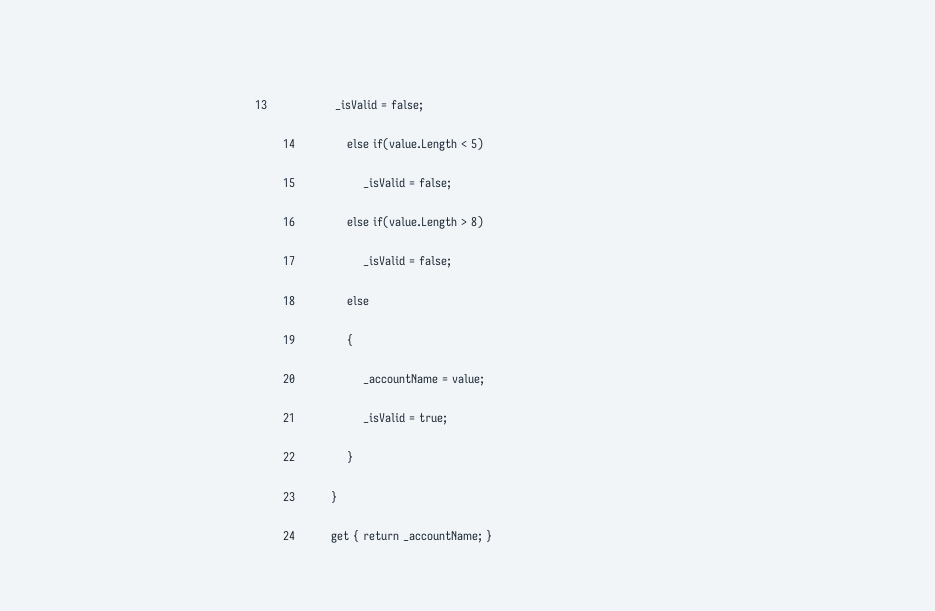13                 _isValid = false;

       14             else if(value.Length < 5)

       15                 _isValid = false;

       16             else if(value.Length > 8)

       17                 _isValid = false;

       18             else

       19             {

       20                 _accountName = value;

       21                 _isValid = true;

       22             }

       23         }

       24         get { return _accountName; }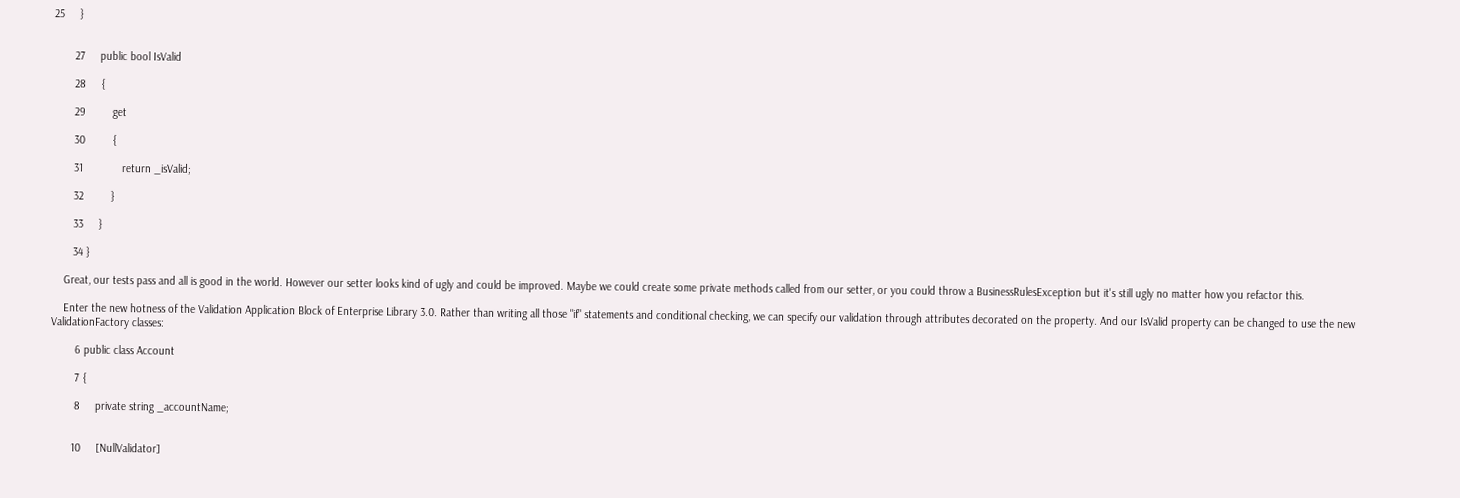25     }


       27     public bool IsValid

       28     {

       29         get

       30         {

       31             return _isValid;

       32         }

       33     }

       34 }

    Great, our tests pass and all is good in the world. However our setter looks kind of ugly and could be improved. Maybe we could create some private methods called from our setter, or you could throw a BusinessRulesException but it's still ugly no matter how you refactor this.

    Enter the new hotness of the Validation Application Block of Enterprise Library 3.0. Rather than writing all those "if" statements and conditional checking, we can specify our validation through attributes decorated on the property. And our IsValid property can be changed to use the new ValidationFactory classes:

        6 public class Account

        7 {

        8     private string _accountName;


       10     [NullValidator]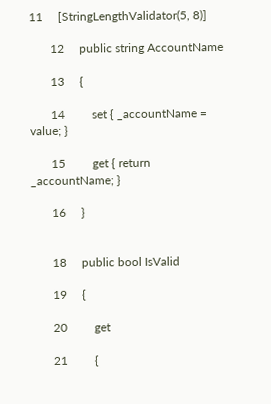11     [StringLengthValidator(5, 8)]

       12     public string AccountName

       13     {

       14         set { _accountName = value; }

       15         get { return _accountName; }

       16     }


       18     public bool IsValid

       19     {

       20         get

       21         {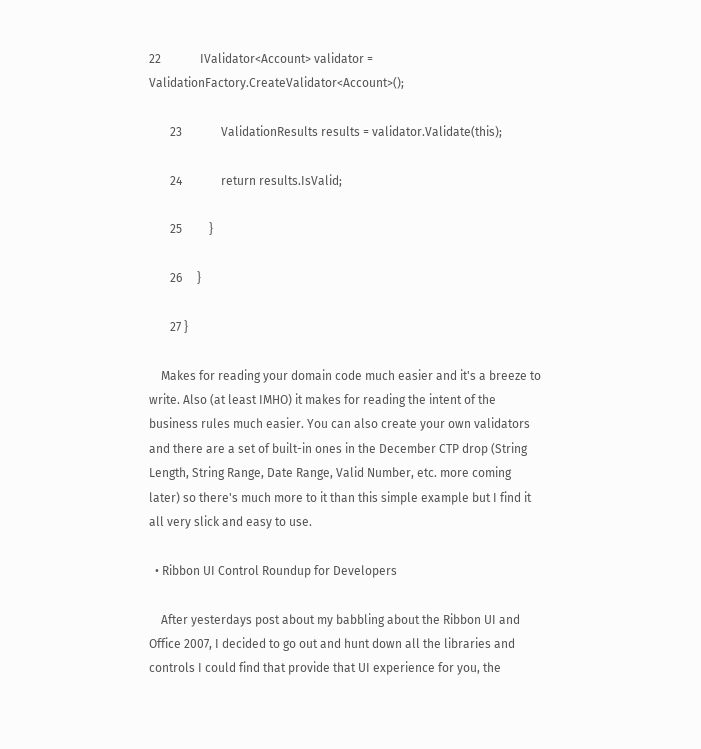22             IValidator<Account> validator = ValidationFactory.CreateValidator<Account>();

       23             ValidationResults results = validator.Validate(this);

       24             return results.IsValid;

       25         }

       26     }

       27 }

    Makes for reading your domain code much easier and it's a breeze to write. Also (at least IMHO) it makes for reading the intent of the business rules much easier. You can also create your own validators and there are a set of built-in ones in the December CTP drop (String Length, String Range, Date Range, Valid Number, etc. more coming later) so there's much more to it than this simple example but I find it all very slick and easy to use.

  • Ribbon UI Control Roundup for Developers

    After yesterdays post about my babbling about the Ribbon UI and Office 2007, I decided to go out and hunt down all the libraries and controls I could find that provide that UI experience for you, the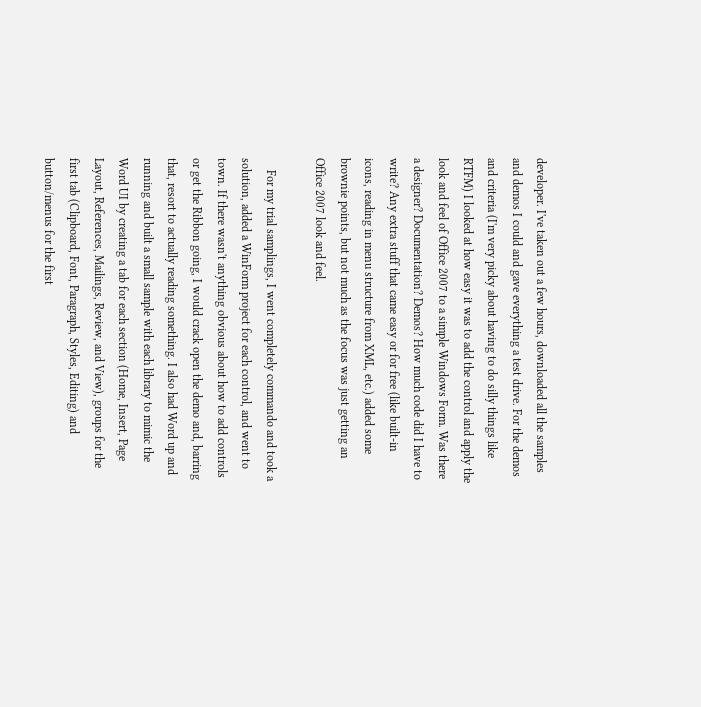developer. I've taken out a few hours, downloaded all the samples and demos I could and gave everything a test drive. For the demos and criteria (I'm very picky about having to do silly things like RTFM) I looked at how easy it was to add the control and apply the look and feel of Office 2007 to a simple Windows Form. Was there a designer? Documentation? Demos? How much code did I have to write? Any extra stuff that came easy or for free (like built-in icons, reading in menu structure from XML, etc.) added some brownie points, but not much as the focus was just getting an Office 2007 look and feel.

    For my trial samplings, I went completely commando and took a solution, added a WinForm project for each control, and went to town. If there wasn't anything obvious about how to add controls or get the Ribbon going, I would crack open the demo and, barring that, resort to actually reading something. I also had Word up and running and built a small sample with each library to mimic the Word UI by creating a tab for each section (Home, Insert, Page Layout, References, Mailings, Review, and View), groups for the first tab (Clipboard, Font, Paragraph, Styles, Editing) and button/menus for the first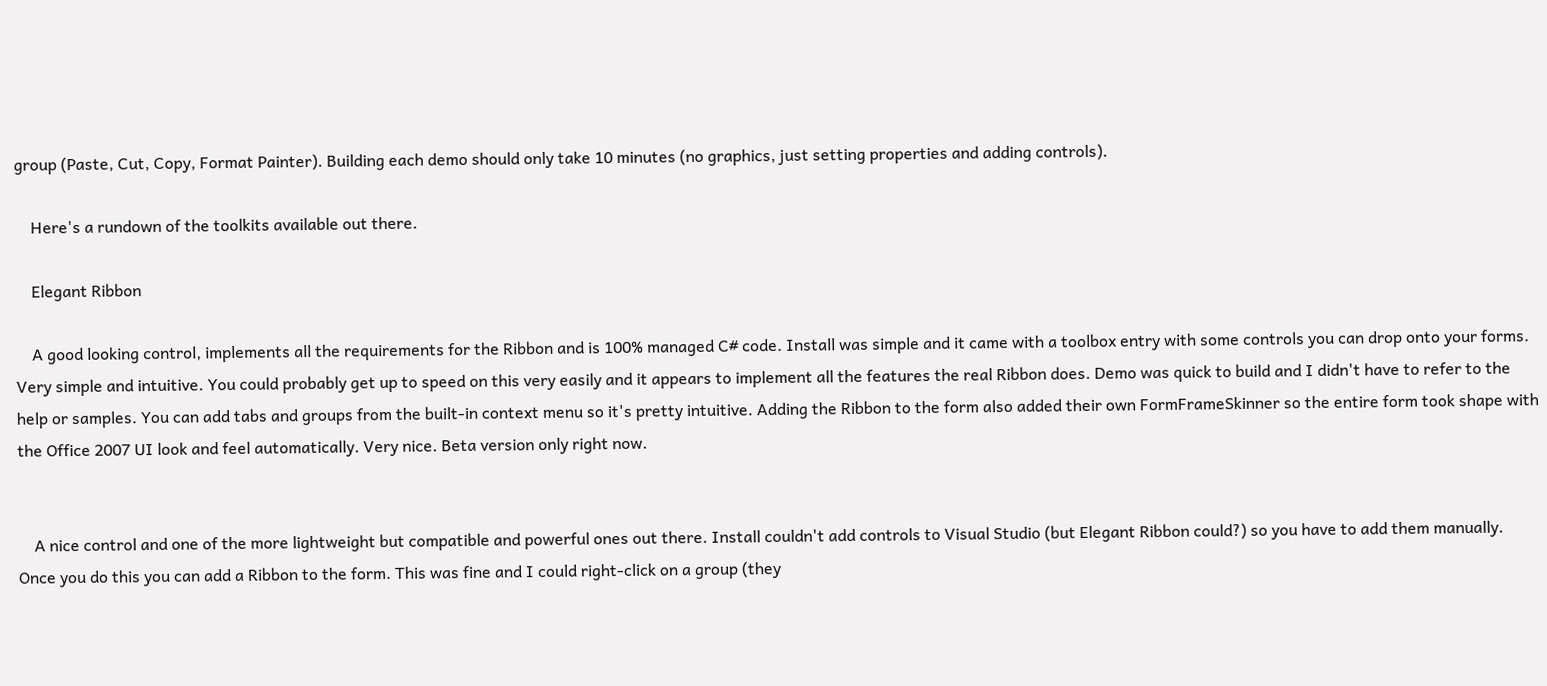group (Paste, Cut, Copy, Format Painter). Building each demo should only take 10 minutes (no graphics, just setting properties and adding controls).

    Here's a rundown of the toolkits available out there.

    Elegant Ribbon

    A good looking control, implements all the requirements for the Ribbon and is 100% managed C# code. Install was simple and it came with a toolbox entry with some controls you can drop onto your forms. Very simple and intuitive. You could probably get up to speed on this very easily and it appears to implement all the features the real Ribbon does. Demo was quick to build and I didn't have to refer to the help or samples. You can add tabs and groups from the built-in context menu so it's pretty intuitive. Adding the Ribbon to the form also added their own FormFrameSkinner so the entire form took shape with the Office 2007 UI look and feel automatically. Very nice. Beta version only right now.


    A nice control and one of the more lightweight but compatible and powerful ones out there. Install couldn't add controls to Visual Studio (but Elegant Ribbon could?) so you have to add them manually. Once you do this you can add a Ribbon to the form. This was fine and I could right-click on a group (they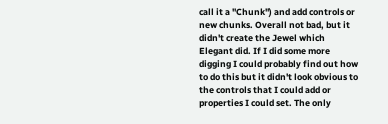call it a "Chunk") and add controls or new chunks. Overall not bad, but it didn't create the Jewel which Elegant did. If I did some more digging I could probably find out how to do this but it didn't look obvious to the controls that I could add or properties I could set. The only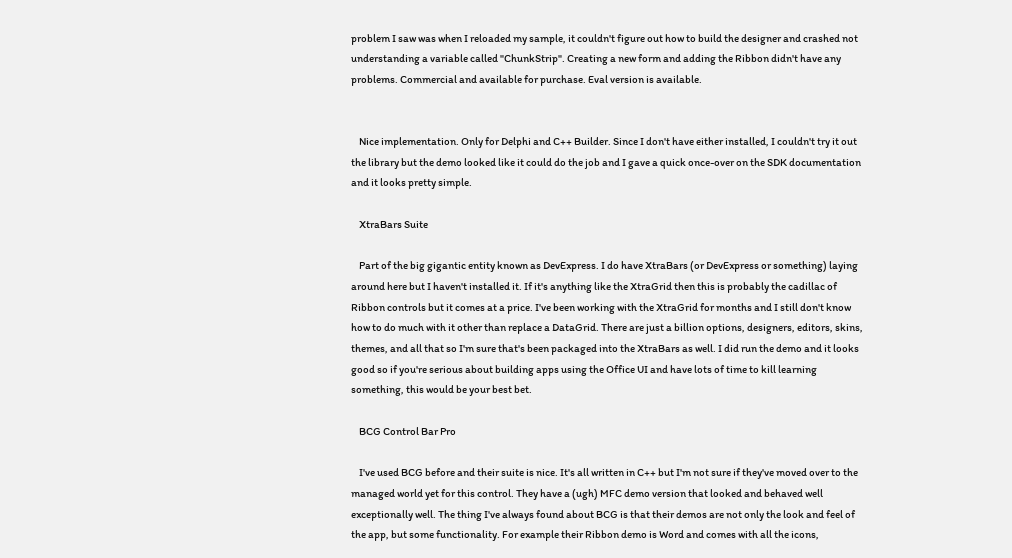problem I saw was when I reloaded my sample, it couldn't figure out how to build the designer and crashed not understanding a variable called "ChunkStrip". Creating a new form and adding the Ribbon didn't have any problems. Commercial and available for purchase. Eval version is available.


    Nice implementation. Only for Delphi and C++ Builder. Since I don't have either installed, I couldn't try it out the library but the demo looked like it could do the job and I gave a quick once-over on the SDK documentation and it looks pretty simple.

    XtraBars Suite

    Part of the big gigantic entity known as DevExpress. I do have XtraBars (or DevExpress or something) laying around here but I haven't installed it. If it's anything like the XtraGrid then this is probably the cadillac of Ribbon controls but it comes at a price. I've been working with the XtraGrid for months and I still don't know how to do much with it other than replace a DataGrid. There are just a billion options, designers, editors, skins, themes, and all that so I'm sure that's been packaged into the XtraBars as well. I did run the demo and it looks good so if you're serious about building apps using the Office UI and have lots of time to kill learning something, this would be your best bet.

    BCG Control Bar Pro

    I've used BCG before and their suite is nice. It's all written in C++ but I'm not sure if they've moved over to the managed world yet for this control. They have a (ugh) MFC demo version that looked and behaved well exceptionally well. The thing I've always found about BCG is that their demos are not only the look and feel of the app, but some functionality. For example their Ribbon demo is Word and comes with all the icons,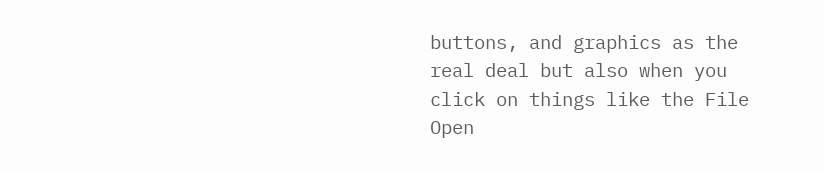buttons, and graphics as the real deal but also when you click on things like the File Open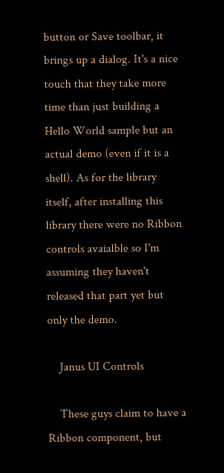button or Save toolbar, it brings up a dialog. It's a nice touch that they take more time than just building a Hello World sample but an actual demo (even if it is a shell). As for the library itself, after installing this library there were no Ribbon controls avaialble so I'm assuming they haven't released that part yet but only the demo.

    Janus UI Controls

    These guys claim to have a Ribbon component, but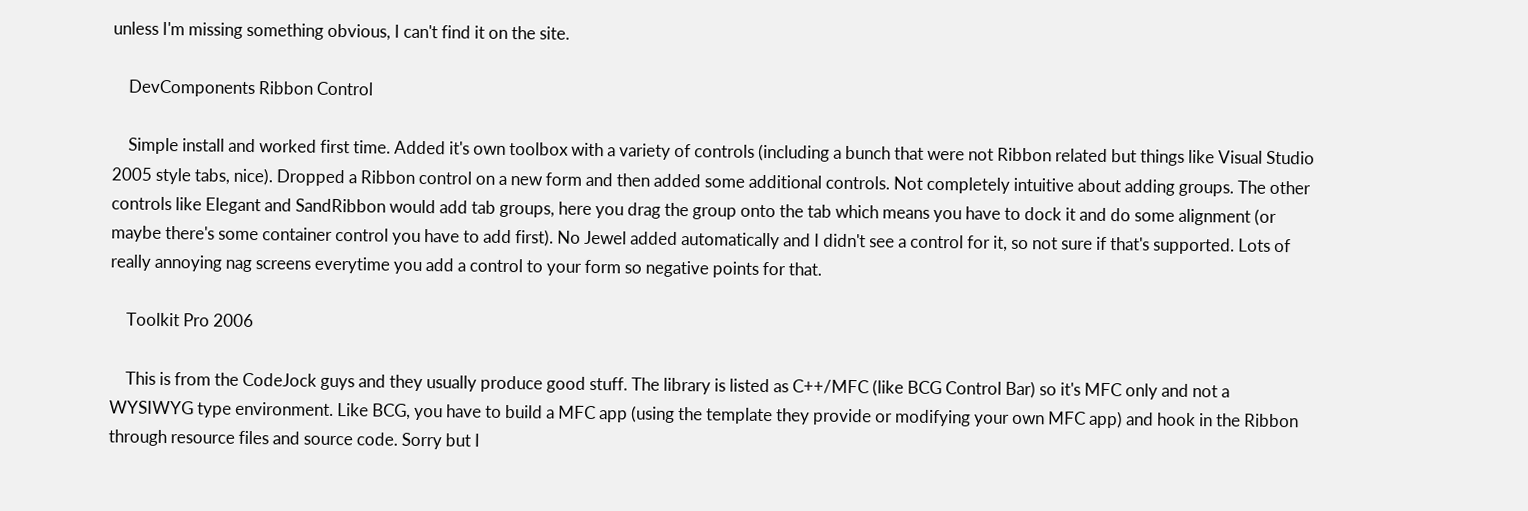unless I'm missing something obvious, I can't find it on the site.

    DevComponents Ribbon Control

    Simple install and worked first time. Added it's own toolbox with a variety of controls (including a bunch that were not Ribbon related but things like Visual Studio 2005 style tabs, nice). Dropped a Ribbon control on a new form and then added some additional controls. Not completely intuitive about adding groups. The other controls like Elegant and SandRibbon would add tab groups, here you drag the group onto the tab which means you have to dock it and do some alignment (or maybe there's some container control you have to add first). No Jewel added automatically and I didn't see a control for it, so not sure if that's supported. Lots of really annoying nag screens everytime you add a control to your form so negative points for that.

    Toolkit Pro 2006

    This is from the CodeJock guys and they usually produce good stuff. The library is listed as C++/MFC (like BCG Control Bar) so it's MFC only and not a WYSIWYG type environment. Like BCG, you have to build a MFC app (using the template they provide or modifying your own MFC app) and hook in the Ribbon through resource files and source code. Sorry but I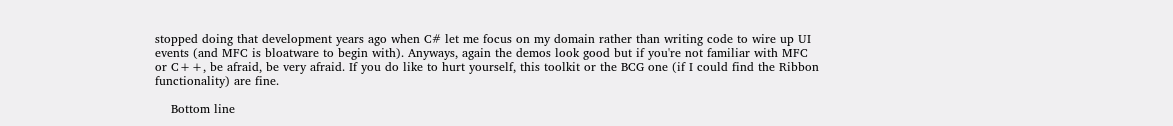stopped doing that development years ago when C# let me focus on my domain rather than writing code to wire up UI events (and MFC is bloatware to begin with). Anyways, again the demos look good but if you're not familiar with MFC or C++, be afraid, be very afraid. If you do like to hurt yourself, this toolkit or the BCG one (if I could find the Ribbon functionality) are fine.

    Bottom line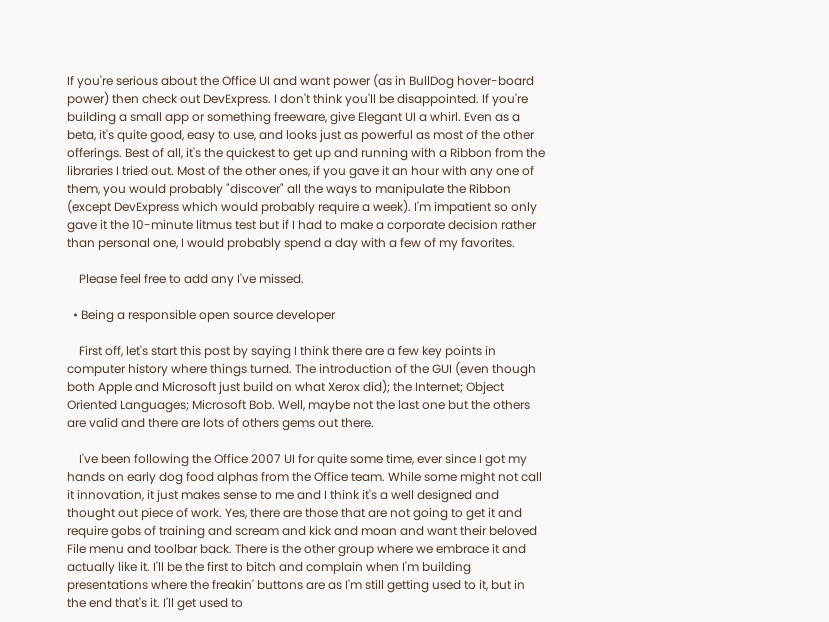If you're serious about the Office UI and want power (as in BullDog hover-board power) then check out DevExpress. I don't think you'll be disappointed. If you're building a small app or something freeware, give Elegant UI a whirl. Even as a beta, it's quite good, easy to use, and looks just as powerful as most of the other offerings. Best of all, it's the quickest to get up and running with a Ribbon from the libraries I tried out. Most of the other ones, if you gave it an hour with any one of them, you would probably "discover" all the ways to manipulate the Ribbon (except DevExpress which would probably require a week). I'm impatient so only gave it the 10-minute litmus test but if I had to make a corporate decision rather than personal one, I would probably spend a day with a few of my favorites.

    Please feel free to add any I've missed.

  • Being a responsible open source developer

    First off, let's start this post by saying I think there are a few key points in computer history where things turned. The introduction of the GUI (even though both Apple and Microsoft just build on what Xerox did); the Internet; Object Oriented Languages; Microsoft Bob. Well, maybe not the last one but the others are valid and there are lots of others gems out there.

    I've been following the Office 2007 UI for quite some time, ever since I got my hands on early dog food alphas from the Office team. While some might not call it innovation, it just makes sense to me and I think it's a well designed and thought out piece of work. Yes, there are those that are not going to get it and require gobs of training and scream and kick and moan and want their beloved File menu and toolbar back. There is the other group where we embrace it and actually like it. I'll be the first to bitch and complain when I'm building presentations where the freakin' buttons are as I'm still getting used to it, but in the end that's it. I'll get used to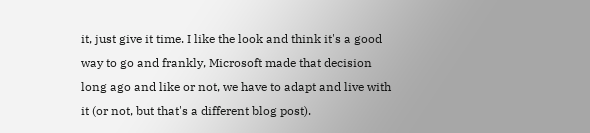it, just give it time. I like the look and think it's a good way to go and frankly, Microsoft made that decision long ago and like or not, we have to adapt and live with it (or not, but that's a different blog post).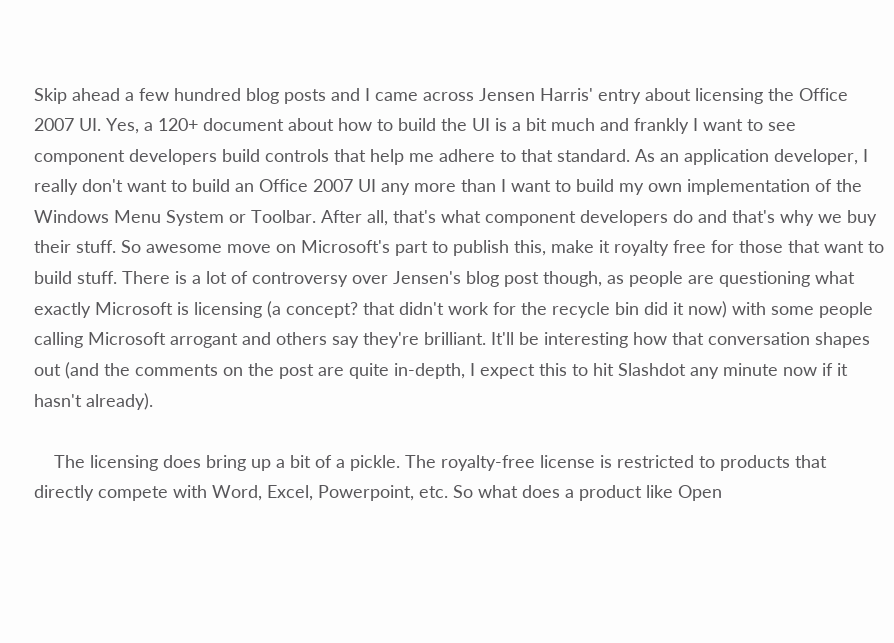Skip ahead a few hundred blog posts and I came across Jensen Harris' entry about licensing the Office 2007 UI. Yes, a 120+ document about how to build the UI is a bit much and frankly I want to see component developers build controls that help me adhere to that standard. As an application developer, I really don't want to build an Office 2007 UI any more than I want to build my own implementation of the Windows Menu System or Toolbar. After all, that's what component developers do and that's why we buy their stuff. So awesome move on Microsoft's part to publish this, make it royalty free for those that want to build stuff. There is a lot of controversy over Jensen's blog post though, as people are questioning what exactly Microsoft is licensing (a concept? that didn't work for the recycle bin did it now) with some people calling Microsoft arrogant and others say they're brilliant. It'll be interesting how that conversation shapes out (and the comments on the post are quite in-depth, I expect this to hit Slashdot any minute now if it hasn't already).

    The licensing does bring up a bit of a pickle. The royalty-free license is restricted to products that directly compete with Word, Excel, Powerpoint, etc. So what does a product like Open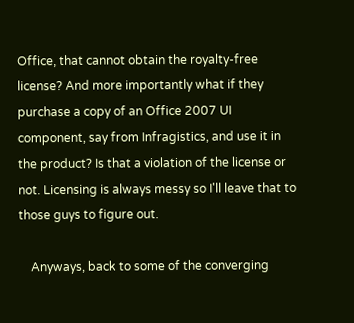Office, that cannot obtain the royalty-free license? And more importantly what if they purchase a copy of an Office 2007 UI component, say from Infragistics, and use it in the product? Is that a violation of the license or not. Licensing is always messy so I'll leave that to those guys to figure out.

    Anyways, back to some of the converging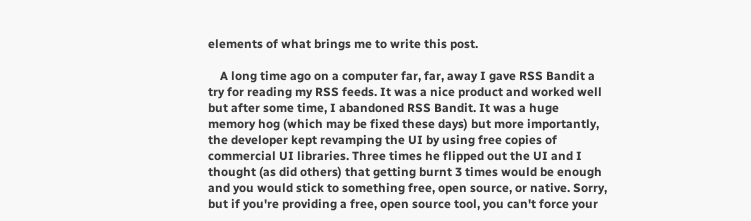elements of what brings me to write this post.

    A long time ago on a computer far, far, away I gave RSS Bandit a try for reading my RSS feeds. It was a nice product and worked well but after some time, I abandoned RSS Bandit. It was a huge memory hog (which may be fixed these days) but more importantly, the developer kept revamping the UI by using free copies of commercial UI libraries. Three times he flipped out the UI and I thought (as did others) that getting burnt 3 times would be enough and you would stick to something free, open source, or native. Sorry, but if you're providing a free, open source tool, you can't force your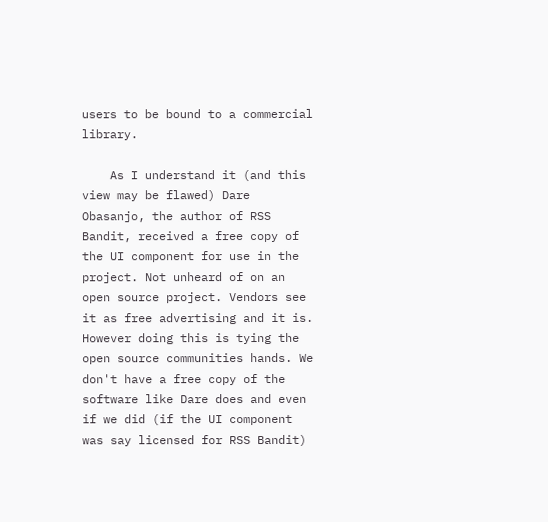users to be bound to a commercial library.

    As I understand it (and this view may be flawed) Dare Obasanjo, the author of RSS Bandit, received a free copy of the UI component for use in the project. Not unheard of on an open source project. Vendors see it as free advertising and it is. However doing this is tying the open source communities hands. We don't have a free copy of the software like Dare does and even if we did (if the UI component was say licensed for RSS Bandit)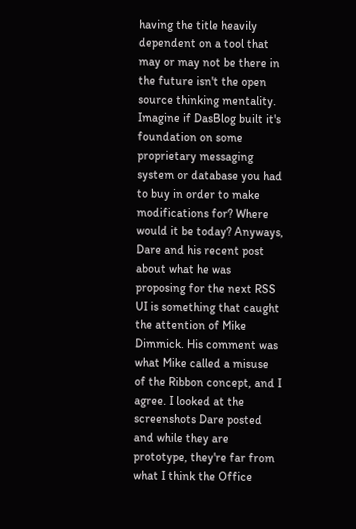having the title heavily dependent on a tool that may or may not be there in the future isn't the open source thinking mentality. Imagine if DasBlog built it's foundation on some proprietary messaging system or database you had to buy in order to make modifications for? Where would it be today? Anyways, Dare and his recent post about what he was proposing for the next RSS UI is something that caught the attention of Mike Dimmick. His comment was what Mike called a misuse of the Ribbon concept, and I agree. I looked at the screenshots Dare posted and while they are prototype, they're far from what I think the Office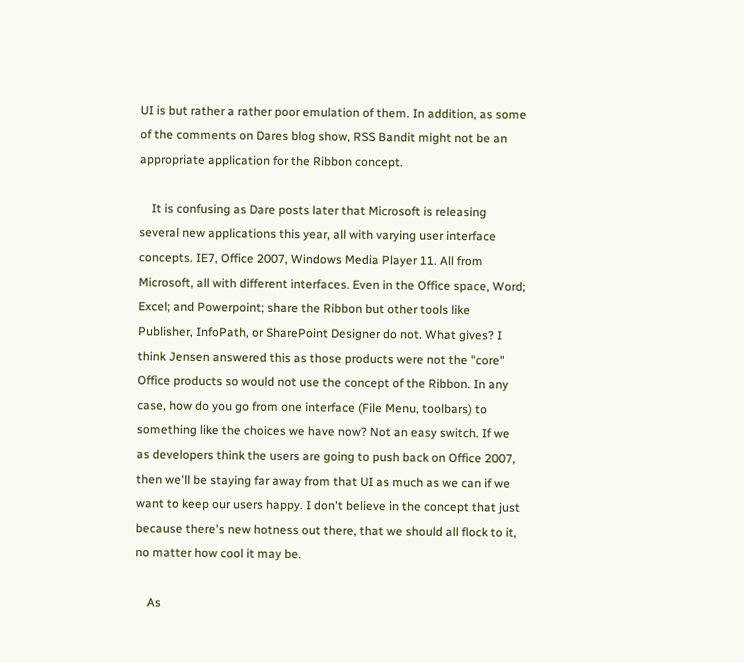UI is but rather a rather poor emulation of them. In addition, as some of the comments on Dares blog show, RSS Bandit might not be an appropriate application for the Ribbon concept.

    It is confusing as Dare posts later that Microsoft is releasing several new applications this year, all with varying user interface concepts. IE7, Office 2007, Windows Media Player 11. All from Microsoft, all with different interfaces. Even in the Office space, Word; Excel; and Powerpoint; share the Ribbon but other tools like Publisher, InfoPath, or SharePoint Designer do not. What gives? I think Jensen answered this as those products were not the "core" Office products so would not use the concept of the Ribbon. In any case, how do you go from one interface (File Menu, toolbars) to something like the choices we have now? Not an easy switch. If we as developers think the users are going to push back on Office 2007, then we'll be staying far away from that UI as much as we can if we want to keep our users happy. I don't believe in the concept that just because there's new hotness out there, that we should all flock to it, no matter how cool it may be.

    As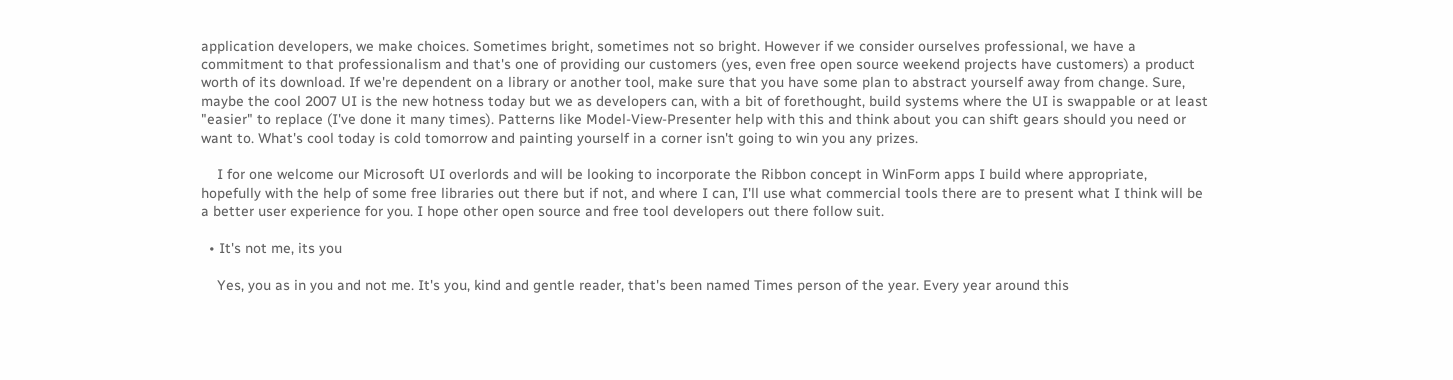application developers, we make choices. Sometimes bright, sometimes not so bright. However if we consider ourselves professional, we have a commitment to that professionalism and that's one of providing our customers (yes, even free open source weekend projects have customers) a product worth of its download. If we're dependent on a library or another tool, make sure that you have some plan to abstract yourself away from change. Sure, maybe the cool 2007 UI is the new hotness today but we as developers can, with a bit of forethought, build systems where the UI is swappable or at least "easier" to replace (I've done it many times). Patterns like Model-View-Presenter help with this and think about you can shift gears should you need or want to. What's cool today is cold tomorrow and painting yourself in a corner isn't going to win you any prizes.

    I for one welcome our Microsoft UI overlords and will be looking to incorporate the Ribbon concept in WinForm apps I build where appropriate, hopefully with the help of some free libraries out there but if not, and where I can, I'll use what commercial tools there are to present what I think will be a better user experience for you. I hope other open source and free tool developers out there follow suit.

  • It's not me, its you

    Yes, you as in you and not me. It's you, kind and gentle reader, that's been named Times person of the year. Every year around this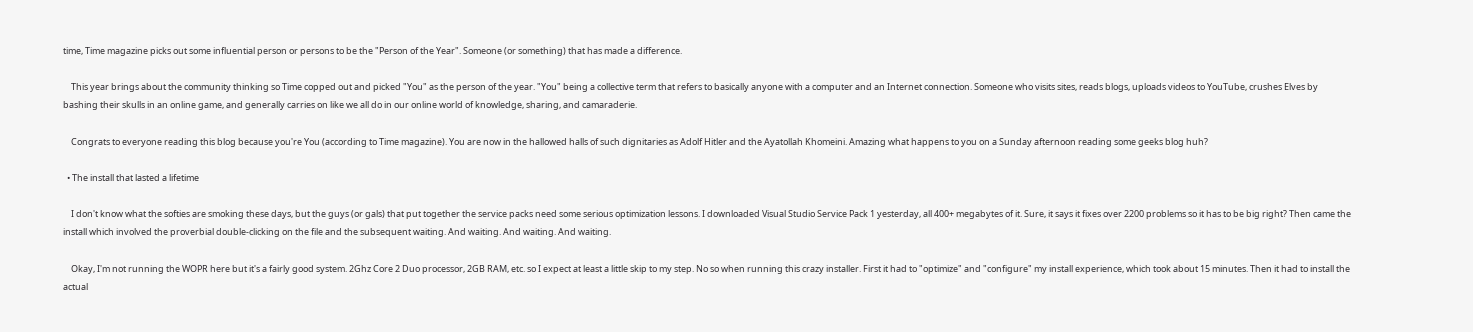time, Time magazine picks out some influential person or persons to be the "Person of the Year". Someone (or something) that has made a difference.

    This year brings about the community thinking so Time copped out and picked "You" as the person of the year. "You" being a collective term that refers to basically anyone with a computer and an Internet connection. Someone who visits sites, reads blogs, uploads videos to YouTube, crushes Elves by bashing their skulls in an online game, and generally carries on like we all do in our online world of knowledge, sharing, and camaraderie.

    Congrats to everyone reading this blog because you're You (according to Time magazine). You are now in the hallowed halls of such dignitaries as Adolf Hitler and the Ayatollah Khomeini. Amazing what happens to you on a Sunday afternoon reading some geeks blog huh?

  • The install that lasted a lifetime

    I don't know what the softies are smoking these days, but the guys (or gals) that put together the service packs need some serious optimization lessons. I downloaded Visual Studio Service Pack 1 yesterday, all 400+ megabytes of it. Sure, it says it fixes over 2200 problems so it has to be big right? Then came the install which involved the proverbial double-clicking on the file and the subsequent waiting. And waiting. And waiting. And waiting.

    Okay, I'm not running the WOPR here but it's a fairly good system. 2Ghz Core 2 Duo processor, 2GB RAM, etc. so I expect at least a little skip to my step. No so when running this crazy installer. First it had to "optimize" and "configure" my install experience, which took about 15 minutes. Then it had to install the actual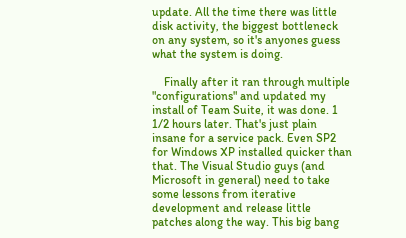update. All the time there was little disk activity, the biggest bottleneck on any system, so it's anyones guess what the system is doing.

    Finally after it ran through multiple "configurations" and updated my install of Team Suite, it was done. 1 1/2 hours later. That's just plain insane for a service pack. Even SP2 for Windows XP installed quicker than that. The Visual Studio guys (and Microsoft in general) need to take some lessons from iterative development and release little patches along the way. This big bang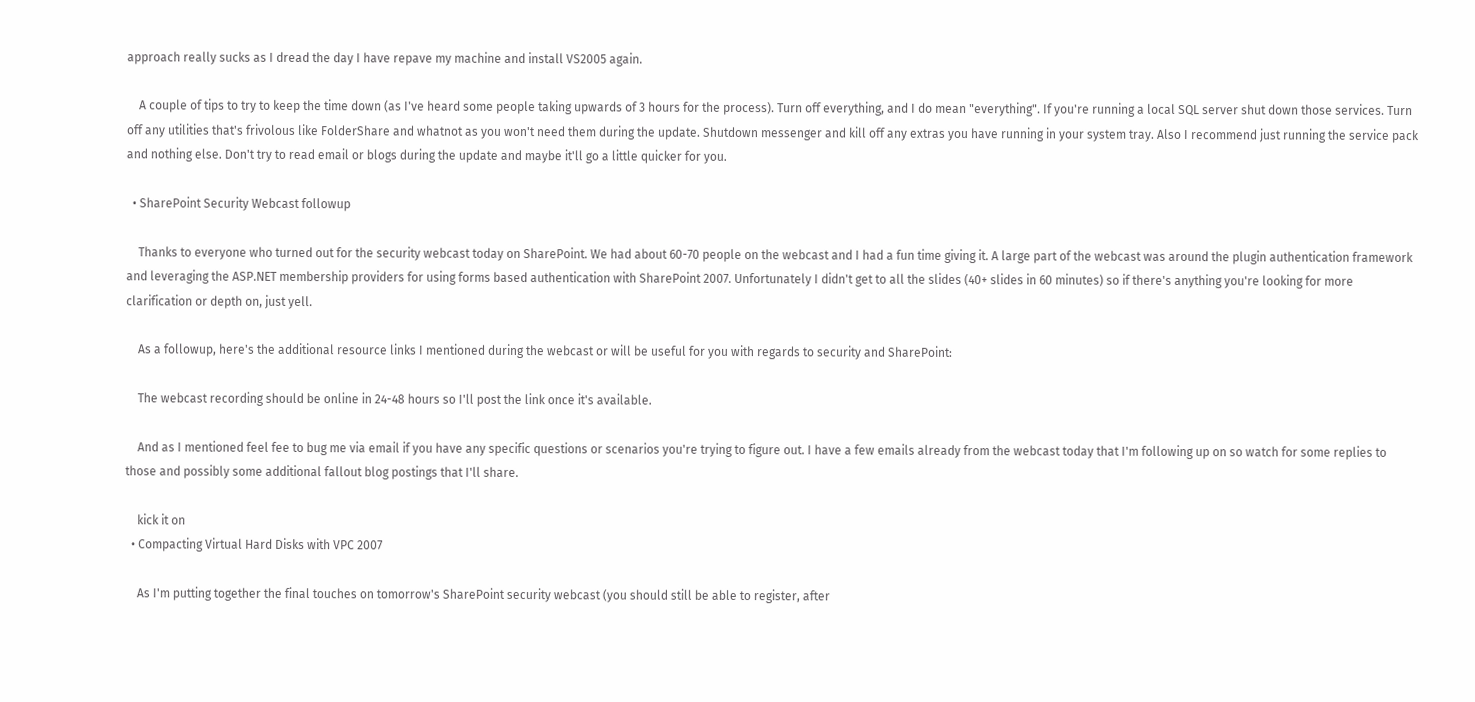approach really sucks as I dread the day I have repave my machine and install VS2005 again.

    A couple of tips to try to keep the time down (as I've heard some people taking upwards of 3 hours for the process). Turn off everything, and I do mean "everything". If you're running a local SQL server shut down those services. Turn off any utilities that's frivolous like FolderShare and whatnot as you won't need them during the update. Shutdown messenger and kill off any extras you have running in your system tray. Also I recommend just running the service pack and nothing else. Don't try to read email or blogs during the update and maybe it'll go a little quicker for you.

  • SharePoint Security Webcast followup

    Thanks to everyone who turned out for the security webcast today on SharePoint. We had about 60-70 people on the webcast and I had a fun time giving it. A large part of the webcast was around the plugin authentication framework and leveraging the ASP.NET membership providers for using forms based authentication with SharePoint 2007. Unfortunately I didn't get to all the slides (40+ slides in 60 minutes) so if there's anything you're looking for more clarification or depth on, just yell.

    As a followup, here's the additional resource links I mentioned during the webcast or will be useful for you with regards to security and SharePoint:

    The webcast recording should be online in 24-48 hours so I'll post the link once it's available.

    And as I mentioned feel fee to bug me via email if you have any specific questions or scenarios you're trying to figure out. I have a few emails already from the webcast today that I'm following up on so watch for some replies to those and possibly some additional fallout blog postings that I'll share.

    kick it on
  • Compacting Virtual Hard Disks with VPC 2007

    As I'm putting together the final touches on tomorrow's SharePoint security webcast (you should still be able to register, after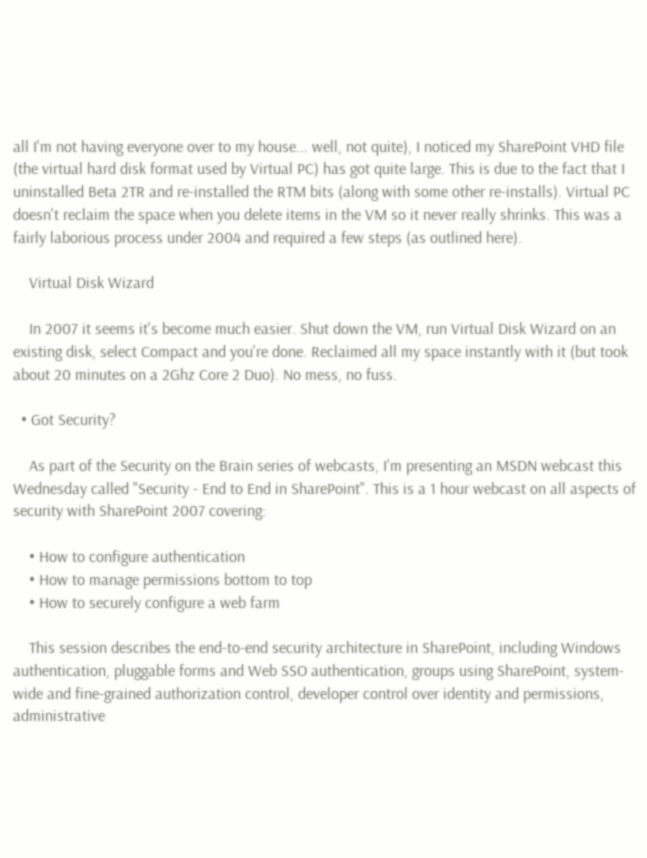all I'm not having everyone over to my house... well, not quite), I noticed my SharePoint VHD file (the virtual hard disk format used by Virtual PC) has got quite large. This is due to the fact that I uninstalled Beta 2TR and re-installed the RTM bits (along with some other re-installs). Virtual PC doesn't reclaim the space when you delete items in the VM so it never really shrinks. This was a fairly laborious process under 2004 and required a few steps (as outlined here).

    Virtual Disk Wizard

    In 2007 it seems it's become much easier. Shut down the VM, run Virtual Disk Wizard on an existing disk, select Compact and you're done. Reclaimed all my space instantly with it (but took about 20 minutes on a 2Ghz Core 2 Duo). No mess, no fuss.

  • Got Security?

    As part of the Security on the Brain series of webcasts, I'm presenting an MSDN webcast this Wednesday called "Security - End to End in SharePoint". This is a 1 hour webcast on all aspects of security with SharePoint 2007 covering:

    • How to configure authentication
    • How to manage permissions bottom to top
    • How to securely configure a web farm

    This session describes the end-to-end security architecture in SharePoint, including Windows authentication, pluggable forms and Web SSO authentication, groups using SharePoint, system-wide and fine-grained authorization control, developer control over identity and permissions, administrative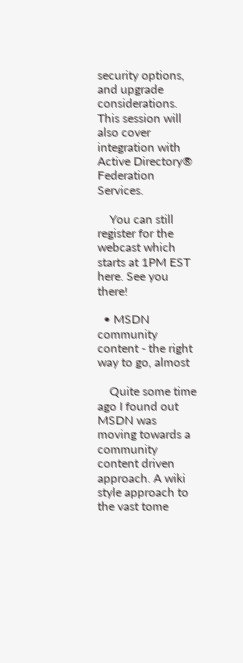security options, and upgrade considerations. This session will also cover integration with Active Directory® Federation Services.

    You can still register for the webcast which starts at 1PM EST here. See you there!

  • MSDN community content - the right way to go, almost

    Quite some time ago I found out MSDN was moving towards a community content driven approach. A wiki style approach to the vast tome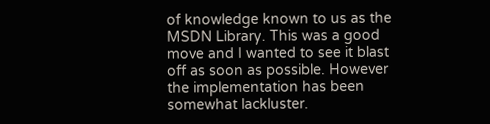of knowledge known to us as the MSDN Library. This was a good move and I wanted to see it blast off as soon as possible. However the implementation has been somewhat lackluster.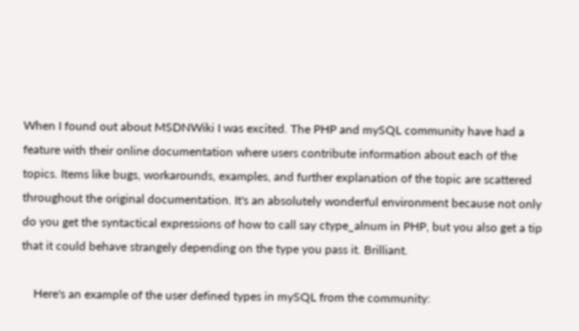When I found out about MSDNWiki I was excited. The PHP and mySQL community have had a feature with their online documentation where users contribute information about each of the topics. Items like bugs, workarounds, examples, and further explanation of the topic are scattered throughout the original documentation. It's an absolutely wonderful environment because not only do you get the syntactical expressions of how to call say ctype_alnum in PHP, but you also get a tip that it could behave strangely depending on the type you pass it. Brilliant.

    Here's an example of the user defined types in mySQL from the community: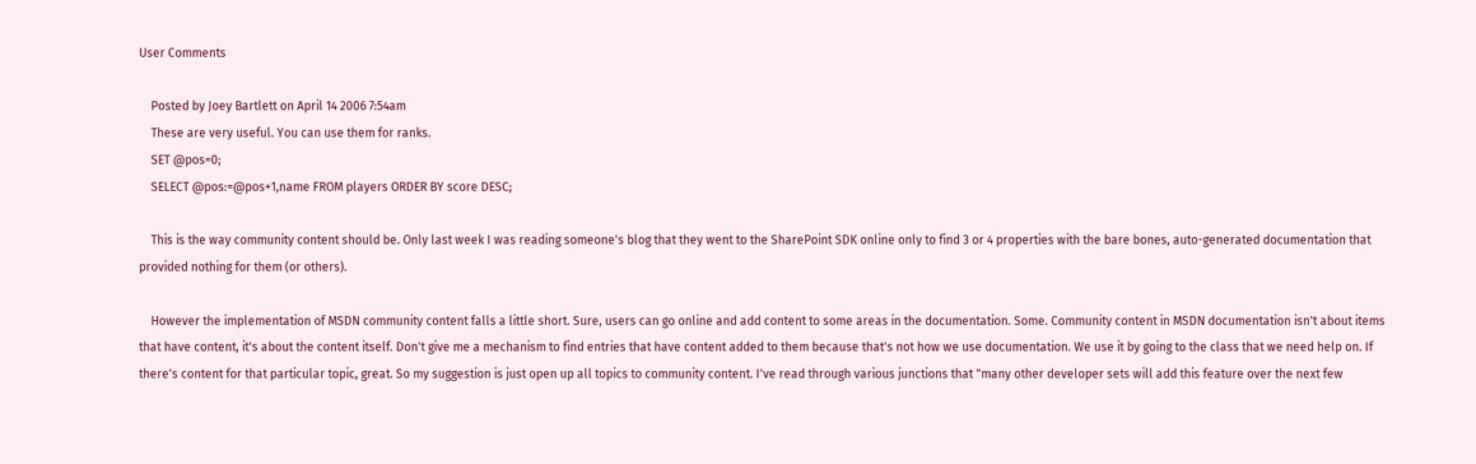User Comments

    Posted by Joey Bartlett on April 14 2006 7:54am
    These are very useful. You can use them for ranks.
    SET @pos=0;
    SELECT @pos:=@pos+1,name FROM players ORDER BY score DESC;

    This is the way community content should be. Only last week I was reading someone's blog that they went to the SharePoint SDK online only to find 3 or 4 properties with the bare bones, auto-generated documentation that provided nothing for them (or others).

    However the implementation of MSDN community content falls a little short. Sure, users can go online and add content to some areas in the documentation. Some. Community content in MSDN documentation isn't about items that have content, it's about the content itself. Don't give me a mechanism to find entries that have content added to them because that's not how we use documentation. We use it by going to the class that we need help on. If there's content for that particular topic, great. So my suggestion is just open up all topics to community content. I've read through various junctions that "many other developer sets will add this feature over the next few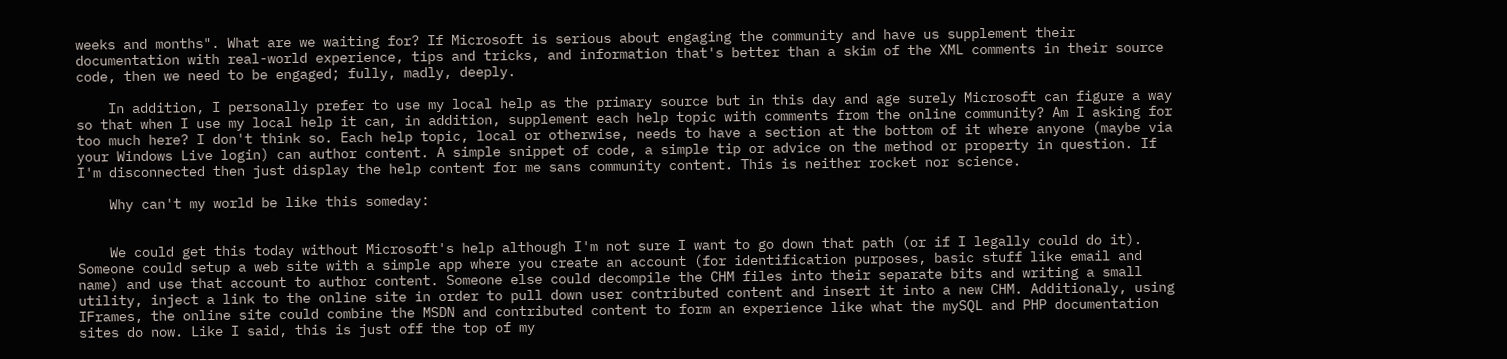weeks and months". What are we waiting for? If Microsoft is serious about engaging the community and have us supplement their documentation with real-world experience, tips and tricks, and information that's better than a skim of the XML comments in their source code, then we need to be engaged; fully, madly, deeply.

    In addition, I personally prefer to use my local help as the primary source but in this day and age surely Microsoft can figure a way so that when I use my local help it can, in addition, supplement each help topic with comments from the online community? Am I asking for too much here? I don't think so. Each help topic, local or otherwise, needs to have a section at the bottom of it where anyone (maybe via your Windows Live login) can author content. A simple snippet of code, a simple tip or advice on the method or property in question. If I'm disconnected then just display the help content for me sans community content. This is neither rocket nor science.

    Why can't my world be like this someday:


    We could get this today without Microsoft's help although I'm not sure I want to go down that path (or if I legally could do it). Someone could setup a web site with a simple app where you create an account (for identification purposes, basic stuff like email and name) and use that account to author content. Someone else could decompile the CHM files into their separate bits and writing a small utility, inject a link to the online site in order to pull down user contributed content and insert it into a new CHM. Additionaly, using IFrames, the online site could combine the MSDN and contributed content to form an experience like what the mySQL and PHP documentation sites do now. Like I said, this is just off the top of my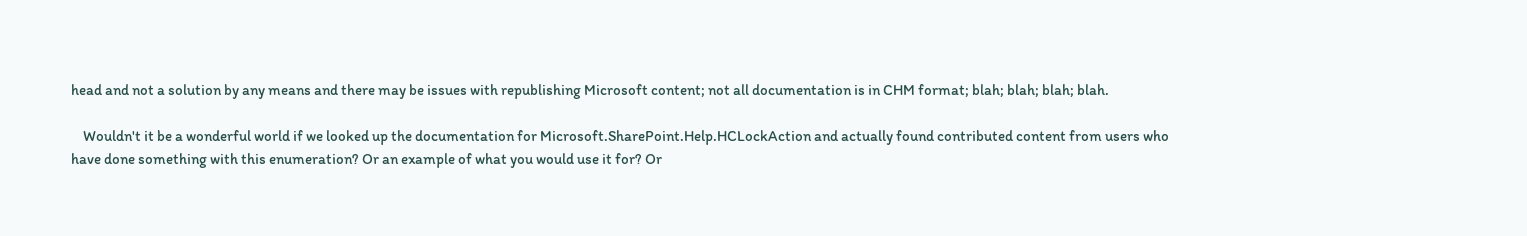head and not a solution by any means and there may be issues with republishing Microsoft content; not all documentation is in CHM format; blah; blah; blah; blah.

    Wouldn't it be a wonderful world if we looked up the documentation for Microsoft.SharePoint.Help.HCLockAction and actually found contributed content from users who have done something with this enumeration? Or an example of what you would use it for? Or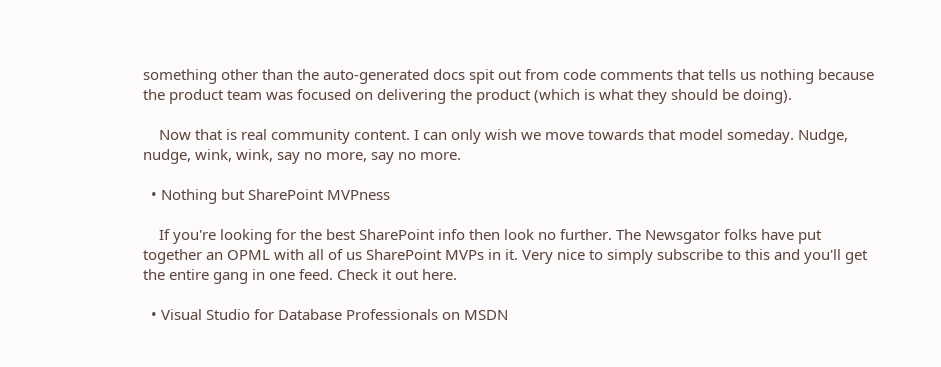something other than the auto-generated docs spit out from code comments that tells us nothing because the product team was focused on delivering the product (which is what they should be doing).

    Now that is real community content. I can only wish we move towards that model someday. Nudge, nudge, wink, wink, say no more, say no more.

  • Nothing but SharePoint MVPness

    If you're looking for the best SharePoint info then look no further. The Newsgator folks have put together an OPML with all of us SharePoint MVPs in it. Very nice to simply subscribe to this and you'll get the entire gang in one feed. Check it out here.

  • Visual Studio for Database Professionals on MSDN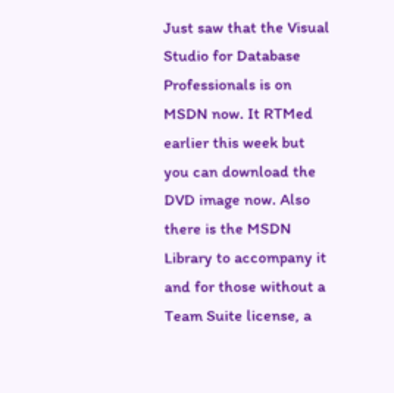Just saw that the Visual Studio for Database Professionals is on MSDN now. It RTMed earlier this week but you can download the DVD image now. Also there is the MSDN Library to accompany it and for those without a Team Suite license, a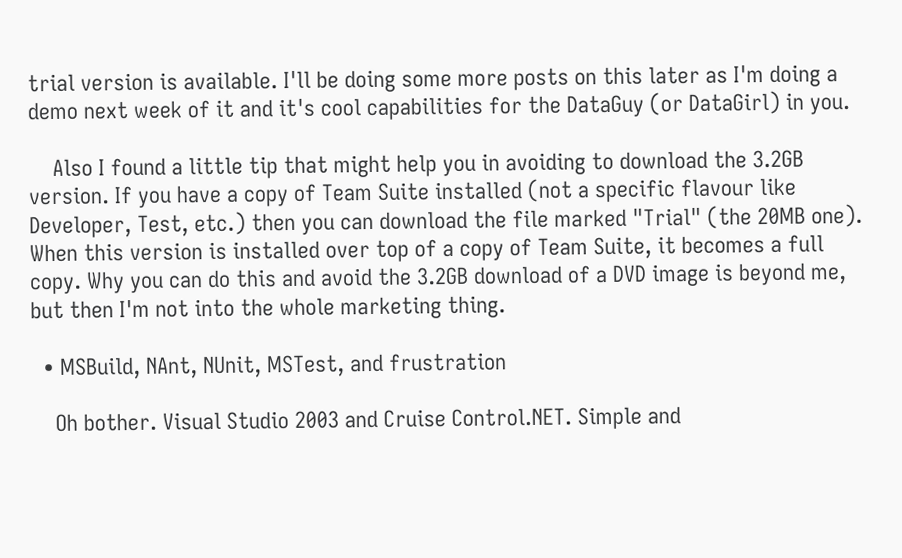trial version is available. I'll be doing some more posts on this later as I'm doing a demo next week of it and it's cool capabilities for the DataGuy (or DataGirl) in you.

    Also I found a little tip that might help you in avoiding to download the 3.2GB version. If you have a copy of Team Suite installed (not a specific flavour like Developer, Test, etc.) then you can download the file marked "Trial" (the 20MB one). When this version is installed over top of a copy of Team Suite, it becomes a full copy. Why you can do this and avoid the 3.2GB download of a DVD image is beyond me, but then I'm not into the whole marketing thing.

  • MSBuild, NAnt, NUnit, MSTest, and frustration

    Oh bother. Visual Studio 2003 and Cruise Control.NET. Simple and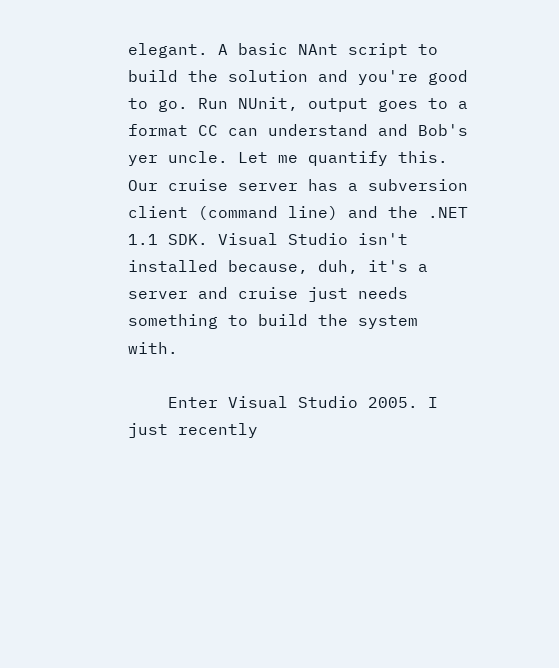elegant. A basic NAnt script to build the solution and you're good to go. Run NUnit, output goes to a format CC can understand and Bob's yer uncle. Let me quantify this. Our cruise server has a subversion client (command line) and the .NET 1.1 SDK. Visual Studio isn't installed because, duh, it's a server and cruise just needs something to build the system with.

    Enter Visual Studio 2005. I just recently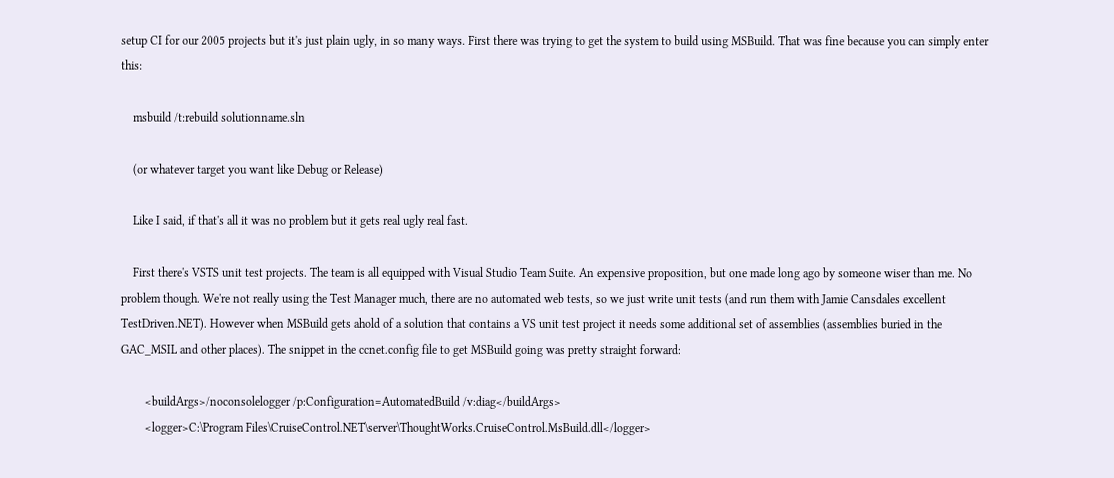setup CI for our 2005 projects but it's just plain ugly, in so many ways. First there was trying to get the system to build using MSBuild. That was fine because you can simply enter this:

    msbuild /t:rebuild solutionname.sln

    (or whatever target you want like Debug or Release)

    Like I said, if that's all it was no problem but it gets real ugly real fast.

    First there's VSTS unit test projects. The team is all equipped with Visual Studio Team Suite. An expensive proposition, but one made long ago by someone wiser than me. No problem though. We're not really using the Test Manager much, there are no automated web tests, so we just write unit tests (and run them with Jamie Cansdales excellent TestDriven.NET). However when MSBuild gets ahold of a solution that contains a VS unit test project it needs some additional set of assemblies (assemblies buried in the GAC_MSIL and other places). The snippet in the ccnet.config file to get MSBuild going was pretty straight forward:

        <buildArgs>/noconsolelogger /p:Configuration=AutomatedBuild /v:diag</buildArgs>
        <logger>C:\Program Files\CruiseControl.NET\server\ThoughtWorks.CruiseControl.MsBuild.dll</logger>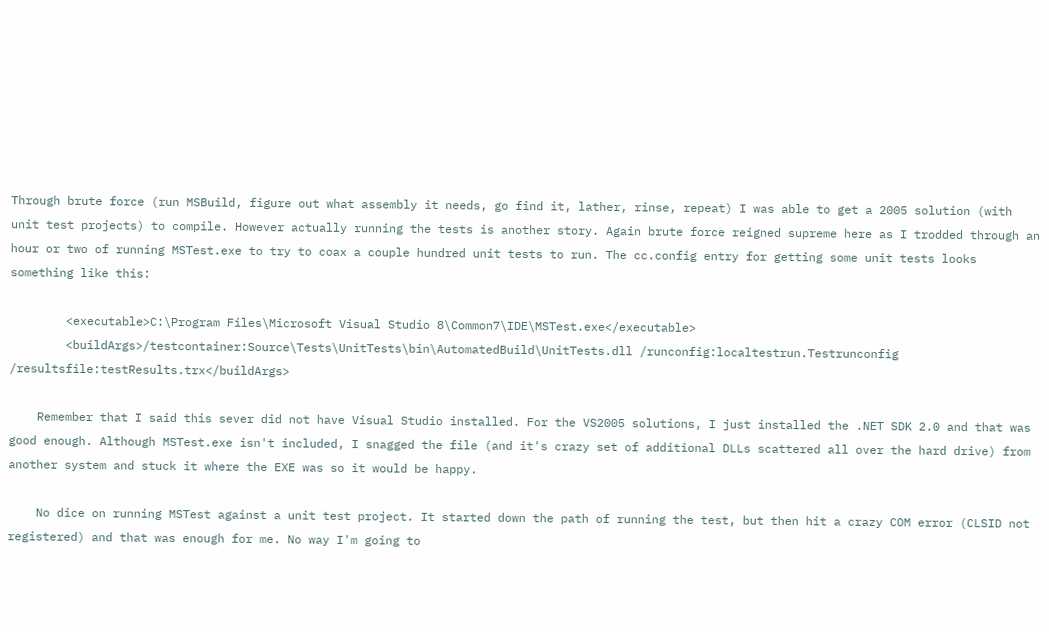Through brute force (run MSBuild, figure out what assembly it needs, go find it, lather, rinse, repeat) I was able to get a 2005 solution (with unit test projects) to compile. However actually running the tests is another story. Again brute force reigned supreme here as I trodded through an hour or two of running MSTest.exe to try to coax a couple hundred unit tests to run. The cc.config entry for getting some unit tests looks something like this:

        <executable>C:\Program Files\Microsoft Visual Studio 8\Common7\IDE\MSTest.exe</executable>
        <buildArgs>/testcontainer:Source\Tests\UnitTests\bin\AutomatedBuild\UnitTests.dll /runconfig:localtestrun.Testrunconfig /resultsfile:testResults.trx</buildArgs>

    Remember that I said this sever did not have Visual Studio installed. For the VS2005 solutions, I just installed the .NET SDK 2.0 and that was good enough. Although MSTest.exe isn't included, I snagged the file (and it's crazy set of additional DLLs scattered all over the hard drive) from another system and stuck it where the EXE was so it would be happy.

    No dice on running MSTest against a unit test project. It started down the path of running the test, but then hit a crazy COM error (CLSID not registered) and that was enough for me. No way I'm going to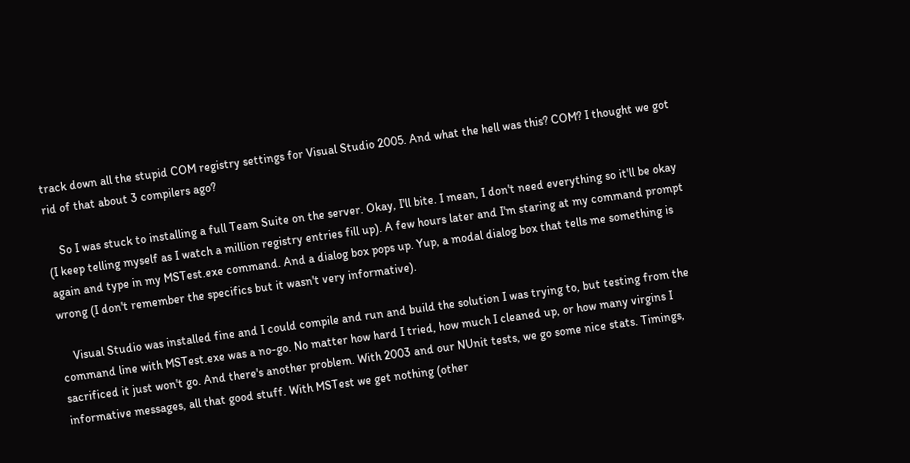track down all the stupid COM registry settings for Visual Studio 2005. And what the hell was this? COM? I thought we got rid of that about 3 compilers ago?

    So I was stuck to installing a full Team Suite on the server. Okay, I'll bite. I mean, I don't need everything so it'll be okay (I keep telling myself as I watch a million registry entries fill up). A few hours later and I'm staring at my command prompt again and type in my MSTest.exe command. And a dialog box pops up. Yup, a modal dialog box that tells me something is wrong (I don't remember the specifics but it wasn't very informative).

    Visual Studio was installed fine and I could compile and run and build the solution I was trying to, but testing from the command line with MSTest.exe was a no-go. No matter how hard I tried, how much I cleaned up, or how many virgins I sacrificed it just won't go. And there's another problem. With 2003 and our NUnit tests, we go some nice stats. Timings, informative messages, all that good stuff. With MSTest we get nothing (other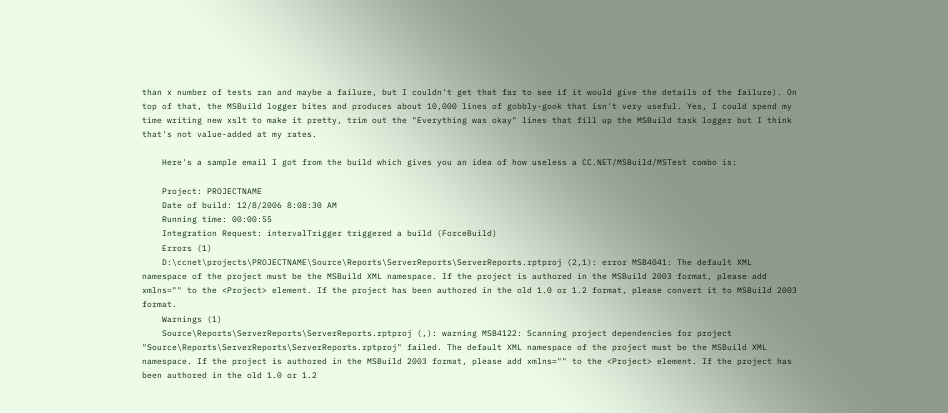than x number of tests ran and maybe a failure, but I couldn't get that far to see if it would give the details of the failure). On top of that, the MSBuild logger bites and produces about 10,000 lines of gobbly-gook that isn't very useful. Yes, I could spend my time writing new xslt to make it pretty, trim out the "Everything was okay" lines that fill up the MSBuild task logger but I think that's not value-added at my rates.

    Here's a sample email I got from the build which gives you an idea of how useless a CC.NET/MSBuild/MSTest combo is:

    Project: PROJECTNAME
    Date of build: 12/8/2006 8:08:30 AM
    Running time: 00:00:55
    Integration Request: intervalTrigger triggered a build (ForceBuild)
    Errors (1)
    D:\ccnet\projects\PROJECTNAME\Source\Reports\ServerReports\ServerReports.rptproj (2,1): error MSB4041: The default XML namespace of the project must be the MSBuild XML namespace. If the project is authored in the MSBuild 2003 format, please add xmlns="" to the <Project> element. If the project has been authored in the old 1.0 or 1.2 format, please convert it to MSBuild 2003 format.
    Warnings (1)
    Source\Reports\ServerReports\ServerReports.rptproj (,): warning MSB4122: Scanning project dependencies for project "Source\Reports\ServerReports\ServerReports.rptproj" failed. The default XML namespace of the project must be the MSBuild XML namespace. If the project is authored in the MSBuild 2003 format, please add xmlns="" to the <Project> element. If the project has been authored in the old 1.0 or 1.2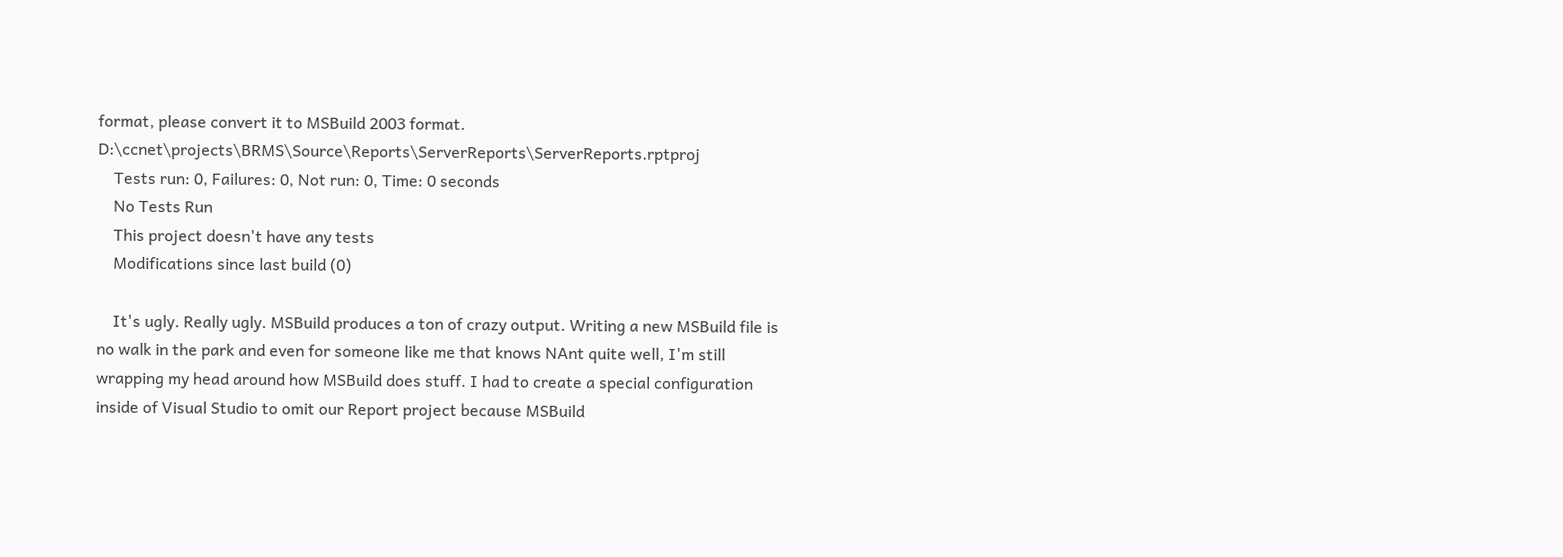format, please convert it to MSBuild 2003 format. D:\ccnet\projects\BRMS\Source\Reports\ServerReports\ServerReports.rptproj
    Tests run: 0, Failures: 0, Not run: 0, Time: 0 seconds
    No Tests Run
    This project doesn't have any tests
    Modifications since last build (0)

    It's ugly. Really ugly. MSBuild produces a ton of crazy output. Writing a new MSBuild file is no walk in the park and even for someone like me that knows NAnt quite well, I'm still wrapping my head around how MSBuild does stuff. I had to create a special configuration inside of Visual Studio to omit our Report project because MSBuild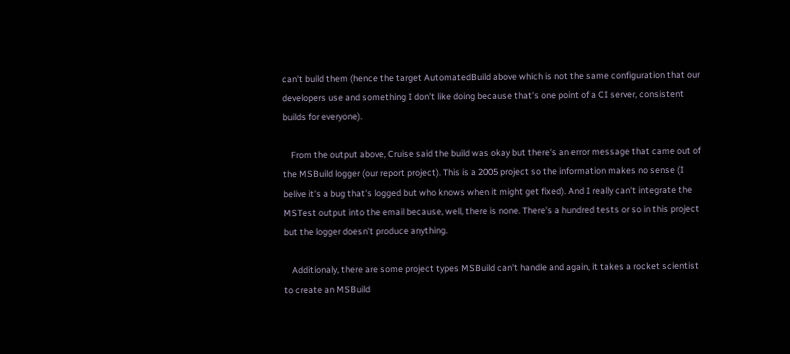can't build them (hence the target AutomatedBuild above which is not the same configuration that our developers use and something I don't like doing because that's one point of a CI server, consistent builds for everyone).

    From the output above, Cruise said the build was okay but there's an error message that came out of the MSBuild logger (our report project). This is a 2005 project so the information makes no sense (I belive it's a bug that's logged but who knows when it might get fixed). And I really can't integrate the MSTest output into the email because, well, there is none. There's a hundred tests or so in this project but the logger doesn't produce anything.

    Additionaly, there are some project types MSBuild can't handle and again, it takes a rocket scientist to create an MSBuild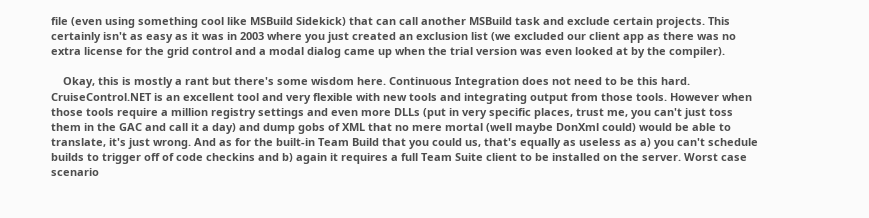file (even using something cool like MSBuild Sidekick) that can call another MSBuild task and exclude certain projects. This certainly isn't as easy as it was in 2003 where you just created an exclusion list (we excluded our client app as there was no extra license for the grid control and a modal dialog came up when the trial version was even looked at by the compiler).

    Okay, this is mostly a rant but there's some wisdom here. Continuous Integration does not need to be this hard. CruiseControl.NET is an excellent tool and very flexible with new tools and integrating output from those tools. However when those tools require a million registry settings and even more DLLs (put in very specific places, trust me, you can't just toss them in the GAC and call it a day) and dump gobs of XML that no mere mortal (well maybe DonXml could) would be able to translate, it's just wrong. And as for the built-in Team Build that you could us, that's equally as useless as a) you can't schedule builds to trigger off of code checkins and b) again it requires a full Team Suite client to be installed on the server. Worst case scenario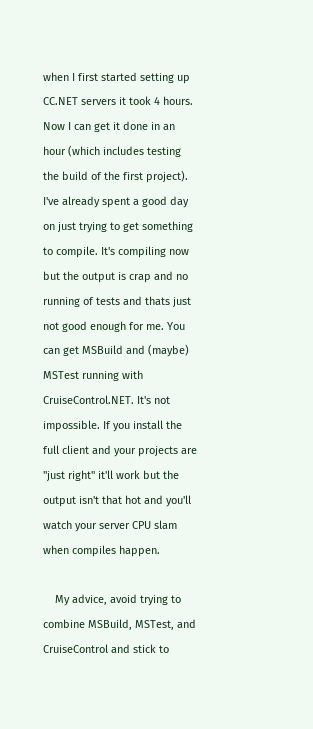when I first started setting up CC.NET servers it took 4 hours. Now I can get it done in an hour (which includes testing the build of the first project). I've already spent a good day on just trying to get something to compile. It's compiling now but the output is crap and no running of tests and thats just not good enough for me. You can get MSBuild and (maybe) MSTest running with CruiseControl.NET. It's not impossible. If you install the full client and your projects are "just right" it'll work but the output isn't that hot and you'll watch your server CPU slam when compiles happen.

    My advice, avoid trying to combine MSBuild, MSTest, and CruiseControl and stick to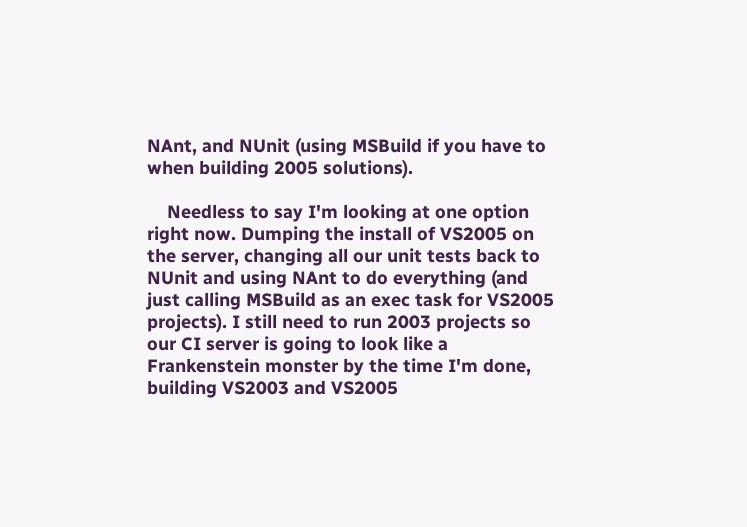NAnt, and NUnit (using MSBuild if you have to when building 2005 solutions).

    Needless to say I'm looking at one option right now. Dumping the install of VS2005 on the server, changing all our unit tests back to NUnit and using NAnt to do everything (and just calling MSBuild as an exec task for VS2005 projects). I still need to run 2003 projects so our CI server is going to look like a Frankenstein monster by the time I'm done, building VS2003 and VS2005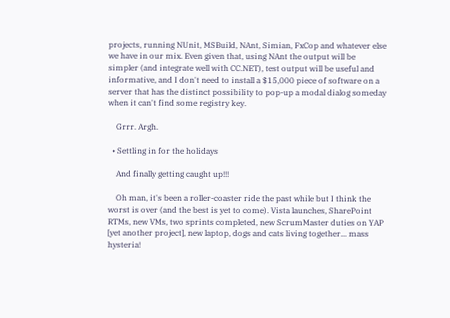projects, running NUnit, MSBuild, NAnt, Simian, FxCop and whatever else we have in our mix. Even given that, using NAnt the output will be simpler (and integrate well with CC.NET), test output will be useful and informative, and I don't need to install a $15,000 piece of software on a server that has the distinct possibility to pop-up a modal dialog someday when it can't find some registry key.

    Grrr. Argh.

  • Settling in for the holidays

    And finally getting caught up!!!

    Oh man, it's been a roller-coaster ride the past while but I think the worst is over (and the best is yet to come). Vista launches, SharePoint RTMs, new VMs, two sprints completed, new ScrumMaster duties on YAP [yet another project], new laptop, dogs and cats living together... mass hysteria!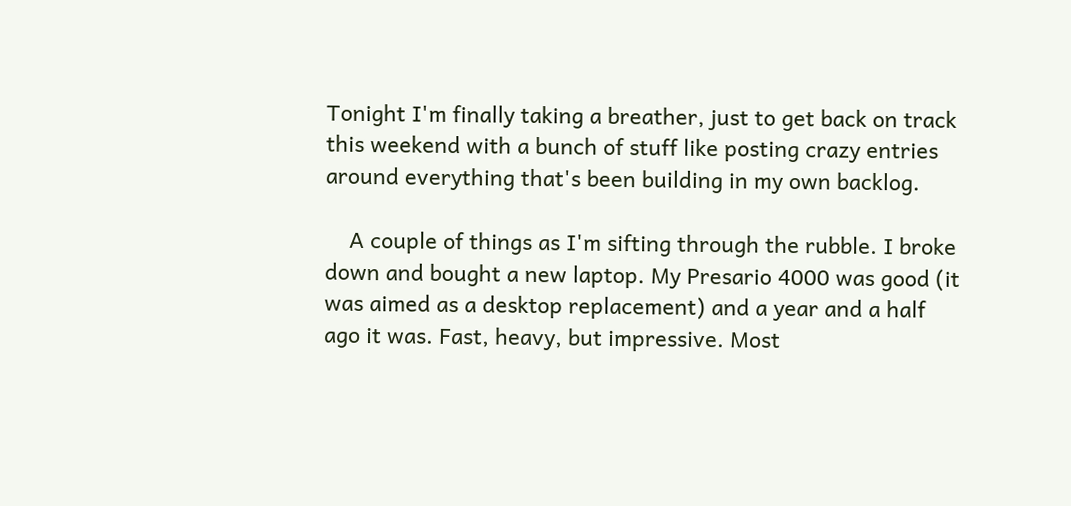Tonight I'm finally taking a breather, just to get back on track this weekend with a bunch of stuff like posting crazy entries around everything that's been building in my own backlog.

    A couple of things as I'm sifting through the rubble. I broke down and bought a new laptop. My Presario 4000 was good (it was aimed as a desktop replacement) and a year and a half ago it was. Fast, heavy, but impressive. Most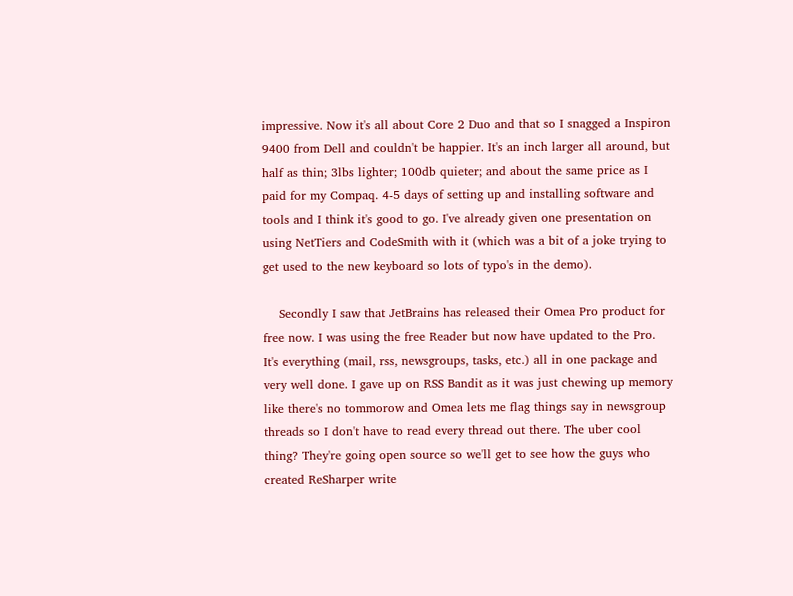impressive. Now it's all about Core 2 Duo and that so I snagged a Inspiron 9400 from Dell and couldn't be happier. It's an inch larger all around, but half as thin; 3lbs lighter; 100db quieter; and about the same price as I paid for my Compaq. 4-5 days of setting up and installing software and tools and I think it's good to go. I've already given one presentation on using NetTiers and CodeSmith with it (which was a bit of a joke trying to get used to the new keyboard so lots of typo's in the demo).

    Secondly I saw that JetBrains has released their Omea Pro product for free now. I was using the free Reader but now have updated to the Pro. It's everything (mail, rss, newsgroups, tasks, etc.) all in one package and very well done. I gave up on RSS Bandit as it was just chewing up memory like there's no tommorow and Omea lets me flag things say in newsgroup threads so I don't have to read every thread out there. The uber cool thing? They're going open source so we'll get to see how the guys who created ReSharper write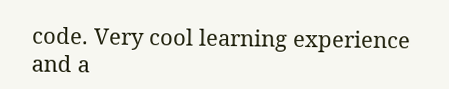code. Very cool learning experience and a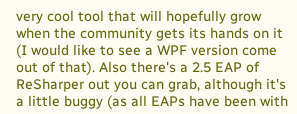very cool tool that will hopefully grow when the community gets its hands on it (I would like to see a WPF version come out of that). Also there's a 2.5 EAP of ReSharper out you can grab, although it's a little buggy (as all EAPs have been with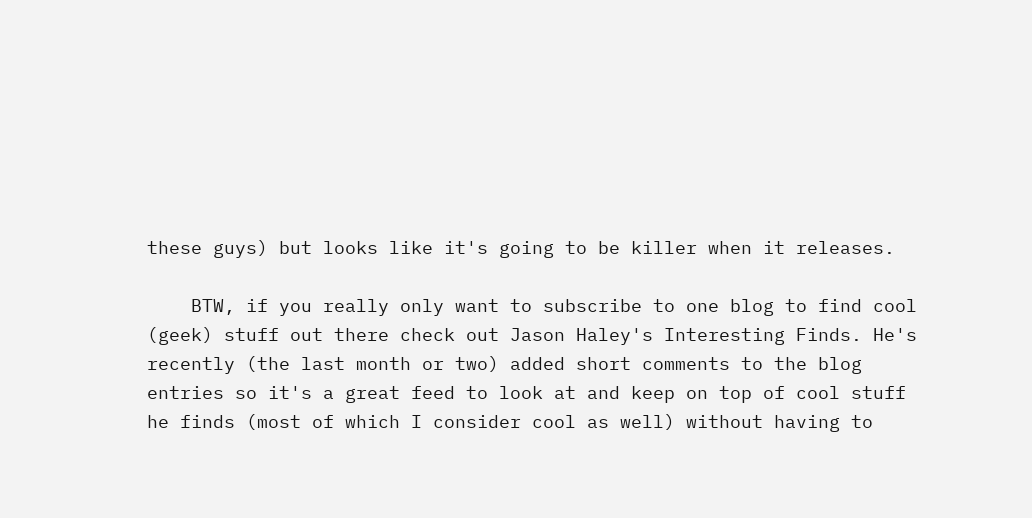these guys) but looks like it's going to be killer when it releases.

    BTW, if you really only want to subscribe to one blog to find cool (geek) stuff out there check out Jason Haley's Interesting Finds. He's recently (the last month or two) added short comments to the blog entries so it's a great feed to look at and keep on top of cool stuff he finds (most of which I consider cool as well) without having to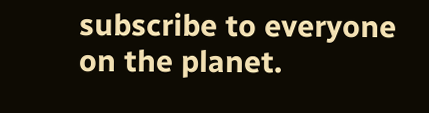subscribe to everyone on the planet.